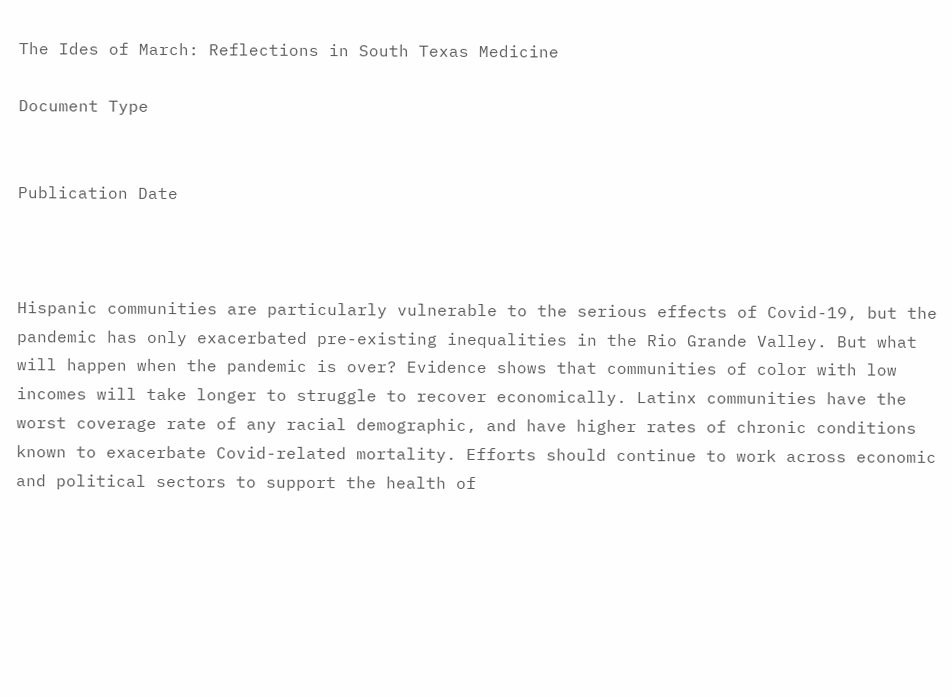The Ides of March: Reflections in South Texas Medicine

Document Type


Publication Date



Hispanic communities are particularly vulnerable to the serious effects of Covid-19, but the pandemic has only exacerbated pre-existing inequalities in the Rio Grande Valley. But what will happen when the pandemic is over? Evidence shows that communities of color with low incomes will take longer to struggle to recover economically. Latinx communities have the worst coverage rate of any racial demographic, and have higher rates of chronic conditions known to exacerbate Covid-related mortality. Efforts should continue to work across economic and political sectors to support the health of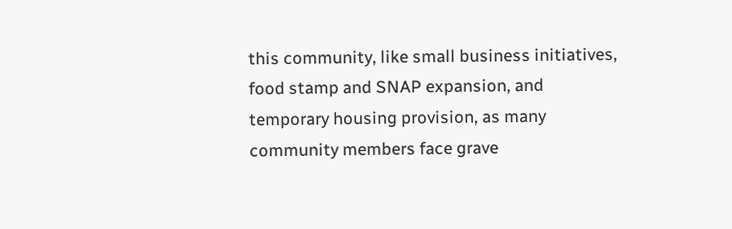this community, like small business initiatives, food stamp and SNAP expansion, and temporary housing provision, as many community members face grave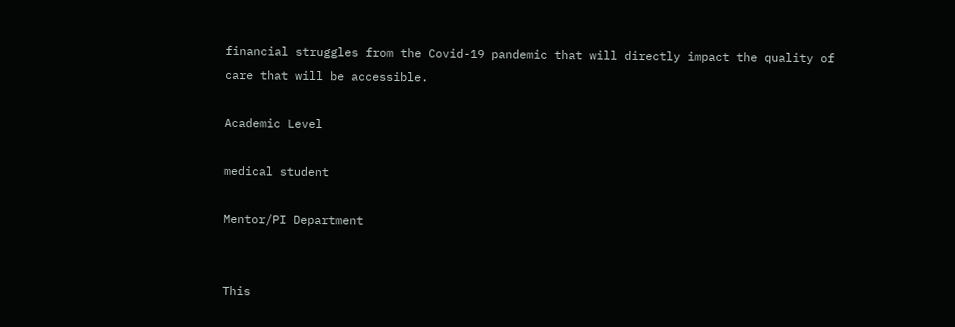financial struggles from the Covid-19 pandemic that will directly impact the quality of care that will be accessible.

Academic Level

medical student

Mentor/PI Department


This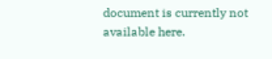document is currently not available here.